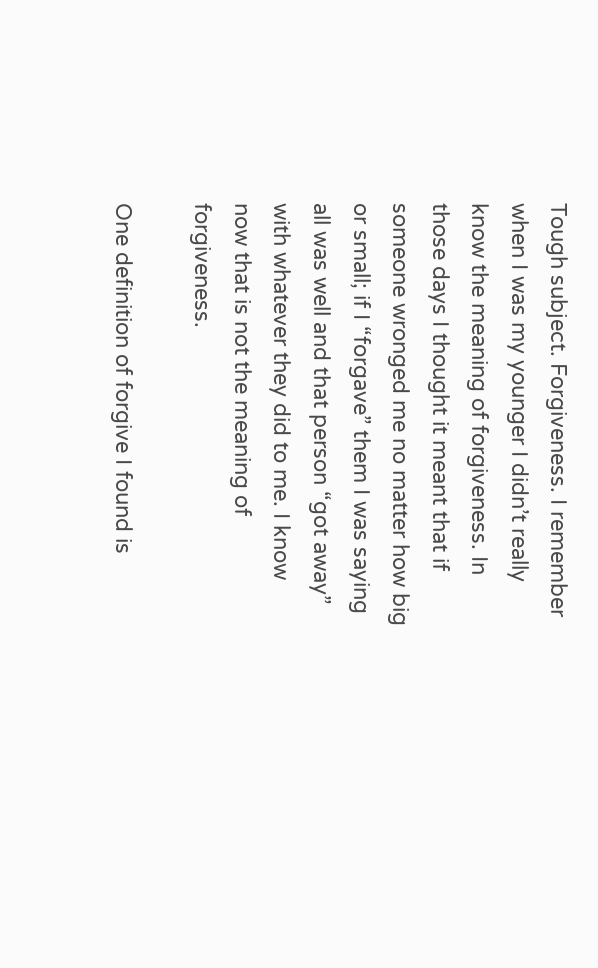Tough subject. Forgiveness. I remember when I was my younger I didn’t really know the meaning of forgiveness. In those days I thought it meant that if someone wronged me no matter how big or small; if I “forgave” them I was saying all was well and that person “got away” with whatever they did to me. I know now that is not the meaning of forgiveness.

One definition of forgive I found is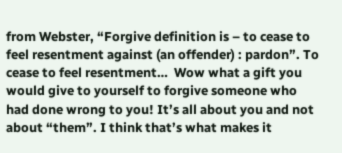from Webster, “Forgive definition is – to cease to feel resentment against (an offender) : pardon”. To cease to feel resentment…  Wow what a gift you would give to yourself to forgive someone who had done wrong to you! It’s all about you and not about “them”. I think that’s what makes it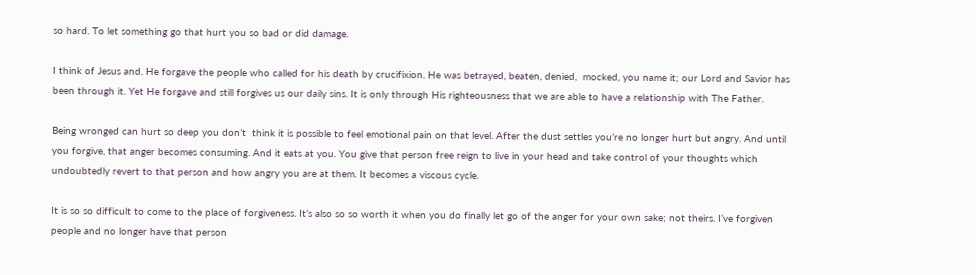so hard. To let something go that hurt you so bad or did damage.

I think of Jesus and. He forgave the people who called for his death by crucifixion. He was betrayed, beaten, denied,  mocked, you name it; our Lord and Savior has been through it. Yet He forgave and still forgives us our daily sins. It is only through His righteousness that we are able to have a relationship with The Father.

Being wronged can hurt so deep you don’t  think it is possible to feel emotional pain on that level. After the dust settles you’re no longer hurt but angry. And until you forgive, that anger becomes consuming. And it eats at you. You give that person free reign to live in your head and take control of your thoughts which undoubtedly revert to that person and how angry you are at them. It becomes a viscous cycle.

It is so so difficult to come to the place of forgiveness. It’s also so so worth it when you do finally let go of the anger for your own sake; not theirs. I’ve forgiven people and no longer have that person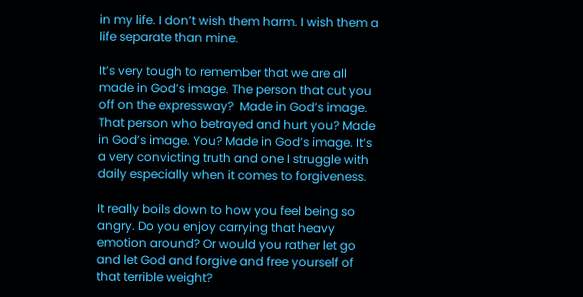in my life. I don’t wish them harm. I wish them a life separate than mine.

It’s very tough to remember that we are all made in God’s image. The person that cut you off on the expressway?  Made in God’s image. That person who betrayed and hurt you? Made in God’s image. You? Made in God’s image. It’s a very convicting truth and one I struggle with daily especially when it comes to forgiveness.

It really boils down to how you feel being so angry. Do you enjoy carrying that heavy emotion around? Or would you rather let go and let God and forgive and free yourself of that terrible weight?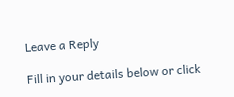Leave a Reply

Fill in your details below or click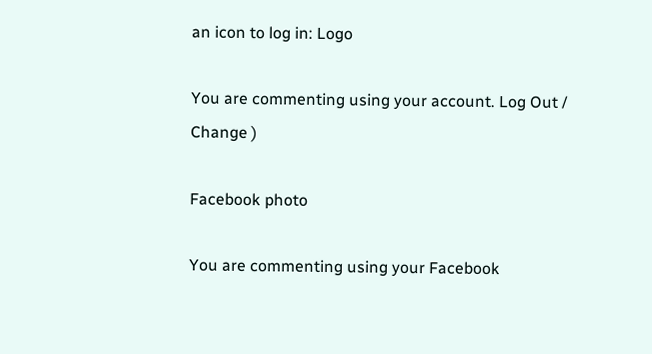an icon to log in: Logo

You are commenting using your account. Log Out /  Change )

Facebook photo

You are commenting using your Facebook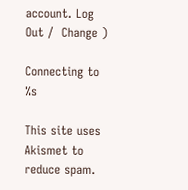account. Log Out /  Change )

Connecting to %s

This site uses Akismet to reduce spam.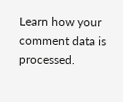Learn how your comment data is processed.